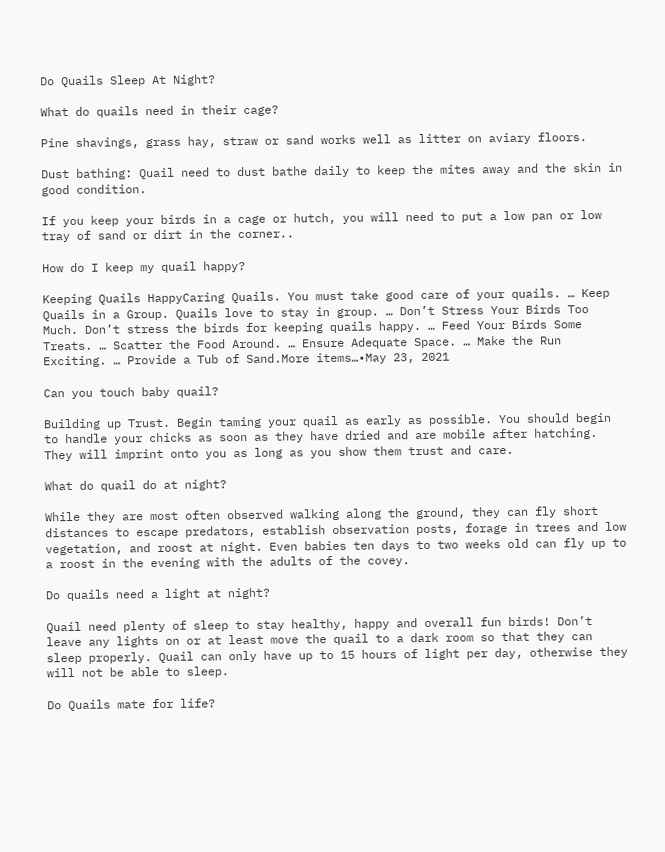Do Quails Sleep At Night?

What do quails need in their cage?

Pine shavings, grass hay, straw or sand works well as litter on aviary floors.

Dust bathing: Quail need to dust bathe daily to keep the mites away and the skin in good condition.

If you keep your birds in a cage or hutch, you will need to put a low pan or low tray of sand or dirt in the corner..

How do I keep my quail happy?

Keeping Quails HappyCaring Quails. You must take good care of your quails. … Keep Quails in a Group. Quails love to stay in group. … Don’t Stress Your Birds Too Much. Don’t stress the birds for keeping quails happy. … Feed Your Birds Some Treats. … Scatter the Food Around. … Ensure Adequate Space. … Make the Run Exciting. … Provide a Tub of Sand.More items…•May 23, 2021

Can you touch baby quail?

Building up Trust. Begin taming your quail as early as possible. You should begin to handle your chicks as soon as they have dried and are mobile after hatching. They will imprint onto you as long as you show them trust and care.

What do quail do at night?

While they are most often observed walking along the ground, they can fly short distances to escape predators, establish observation posts, forage in trees and low vegetation, and roost at night. Even babies ten days to two weeks old can fly up to a roost in the evening with the adults of the covey.

Do quails need a light at night?

Quail need plenty of sleep to stay healthy, happy and overall fun birds! Don’t leave any lights on or at least move the quail to a dark room so that they can sleep properly. Quail can only have up to 15 hours of light per day, otherwise they will not be able to sleep.

Do Quails mate for life?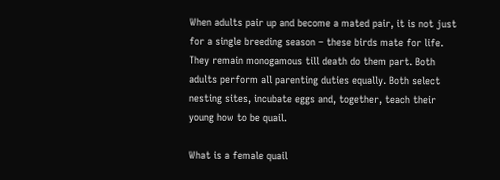When adults pair up and become a mated pair, it is not just for a single breeding season – these birds mate for life. They remain monogamous till death do them part. Both adults perform all parenting duties equally. Both select nesting sites, incubate eggs and, together, teach their young how to be quail.

What is a female quail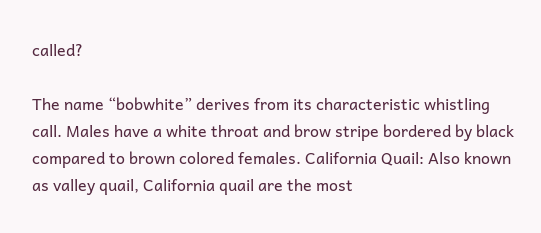called?

The name “bobwhite” derives from its characteristic whistling call. Males have a white throat and brow stripe bordered by black compared to brown colored females. California Quail: Also known as valley quail, California quail are the most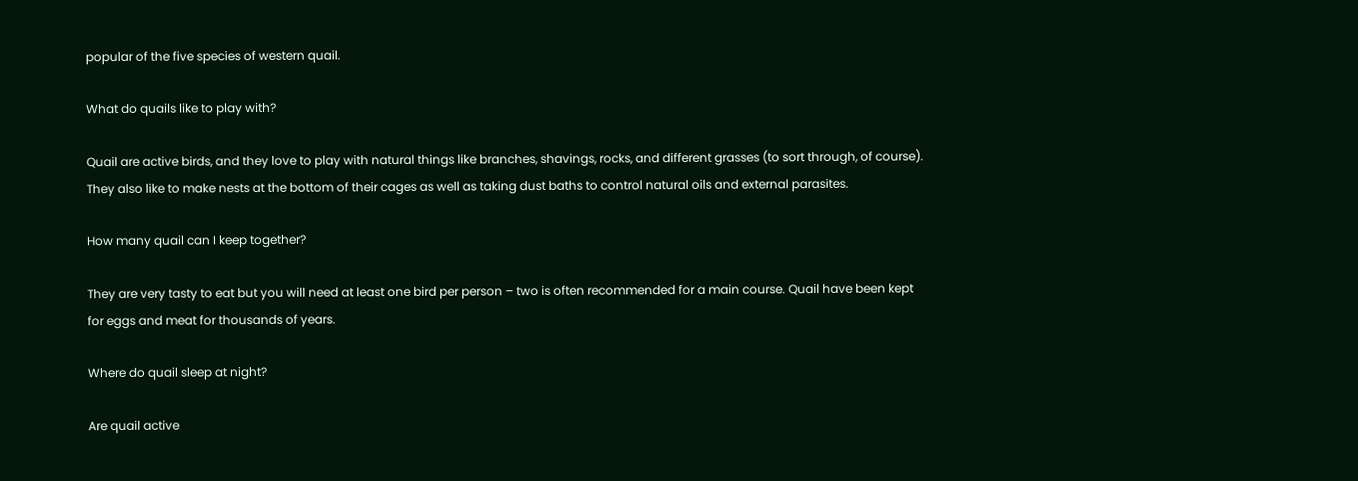popular of the five species of western quail.

What do quails like to play with?

Quail are active birds, and they love to play with natural things like branches, shavings, rocks, and different grasses (to sort through, of course). They also like to make nests at the bottom of their cages as well as taking dust baths to control natural oils and external parasites.

How many quail can I keep together?

They are very tasty to eat but you will need at least one bird per person – two is often recommended for a main course. Quail have been kept for eggs and meat for thousands of years.

Where do quail sleep at night?

Are quail active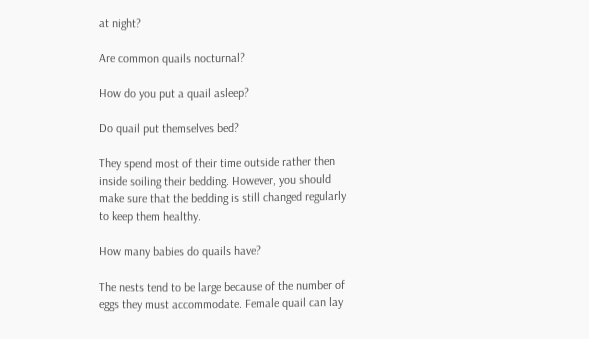at night?

Are common quails nocturnal?

How do you put a quail asleep?

Do quail put themselves bed?

They spend most of their time outside rather then inside soiling their bedding. However, you should make sure that the bedding is still changed regularly to keep them healthy.

How many babies do quails have?

The nests tend to be large because of the number of eggs they must accommodate. Female quail can lay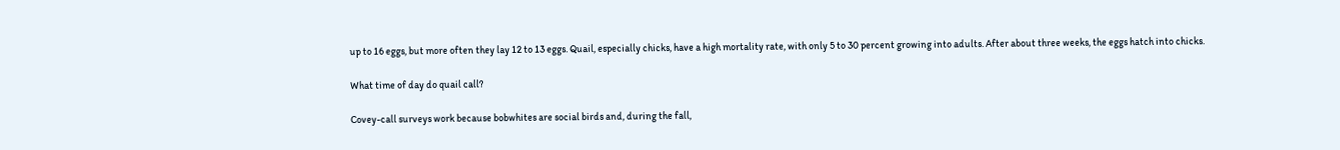up to 16 eggs, but more often they lay 12 to 13 eggs. Quail, especially chicks, have a high mortality rate, with only 5 to 30 percent growing into adults. After about three weeks, the eggs hatch into chicks.

What time of day do quail call?

Covey-call surveys work because bobwhites are social birds and, during the fall,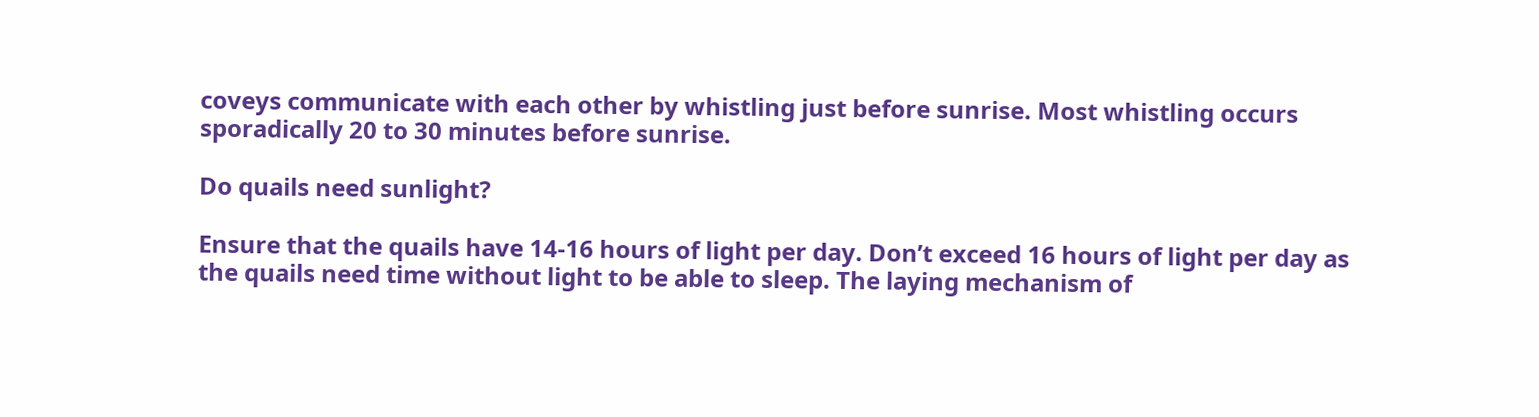coveys communicate with each other by whistling just before sunrise. Most whistling occurs sporadically 20 to 30 minutes before sunrise.

Do quails need sunlight?

Ensure that the quails have 14-16 hours of light per day. Don’t exceed 16 hours of light per day as the quails need time without light to be able to sleep. The laying mechanism of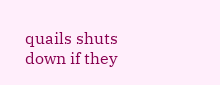quails shuts down if they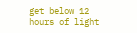get below 12 hours of light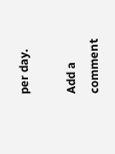per day.

Add a comment